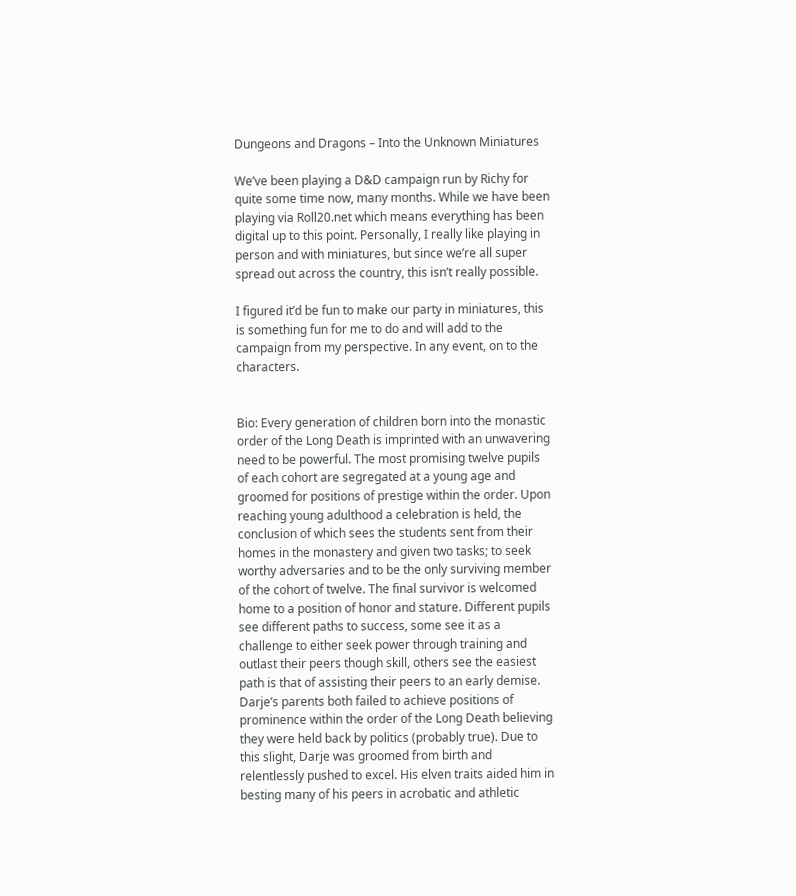Dungeons and Dragons – Into the Unknown Miniatures

We’ve been playing a D&D campaign run by Richy for quite some time now, many months. While we have been playing via Roll20.net which means everything has been digital up to this point. Personally, I really like playing in person and with miniatures, but since we’re all super spread out across the country, this isn’t really possible.

I figured it’d be fun to make our party in miniatures, this is something fun for me to do and will add to the campaign from my perspective. In any event, on to the characters.


Bio: Every generation of children born into the monastic order of the Long Death is imprinted with an unwavering need to be powerful. The most promising twelve pupils of each cohort are segregated at a young age and groomed for positions of prestige within the order. Upon reaching young adulthood a celebration is held, the conclusion of which sees the students sent from their homes in the monastery and given two tasks; to seek worthy adversaries and to be the only surviving member of the cohort of twelve. The final survivor is welcomed home to a position of honor and stature. Different pupils see different paths to success, some see it as a challenge to either seek power through training and outlast their peers though skill, others see the easiest path is that of assisting their peers to an early demise.
Darje’s parents both failed to achieve positions of prominence within the order of the Long Death believing they were held back by politics (probably true). Due to this slight, Darje was groomed from birth and relentlessly pushed to excel. His elven traits aided him in besting many of his peers in acrobatic and athletic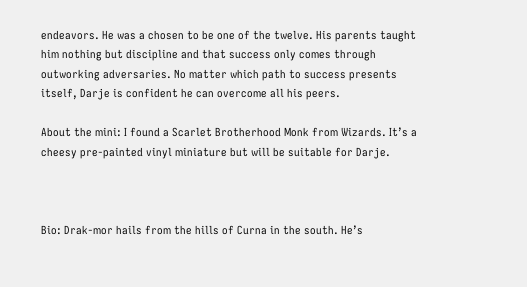endeavors. He was a chosen to be one of the twelve. His parents taught him nothing but discipline and that success only comes through outworking adversaries. No matter which path to success presents itself, Darje is confident he can overcome all his peers.

About the mini: I found a Scarlet Brotherhood Monk from Wizards. It’s a cheesy pre-painted vinyl miniature but will be suitable for Darje.



Bio: Drak-mor hails from the hills of Curna in the south. He’s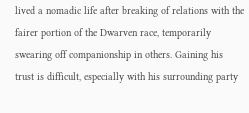lived a nomadic life after breaking of relations with the fairer portion of the Dwarven race, temporarily swearing off companionship in others. Gaining his trust is difficult, especially with his surrounding party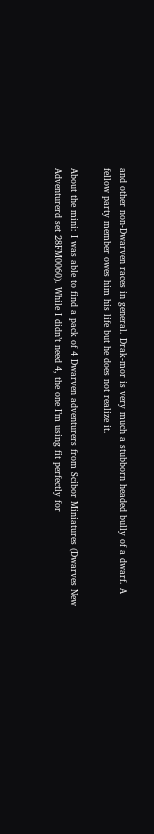and other non-Dwarven races in general. Drak-mor is very much a stubborn headed bully of a dwarf. A fellow party member owes him his life but he does not realize it.

About the mini: I was able to find a pack of 4 Dwarven adventurers from Scibor Miniatures (Dwarves New Adventurerd set 28FM0060). While I didn’t need 4, the one I’m using fit perfectly for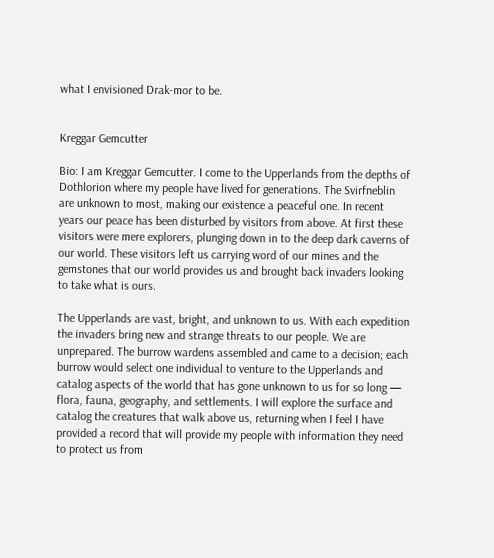what I envisioned Drak-mor to be.


Kreggar Gemcutter

Bio: I am Kreggar Gemcutter. I come to the Upperlands from the depths of Dothlorion where my people have lived for generations. The Svirfneblin are unknown to most, making our existence a peaceful one. In recent years our peace has been disturbed by visitors from above. At first these visitors were mere explorers, plunging down in to the deep dark caverns of our world. These visitors left us carrying word of our mines and the gemstones that our world provides us and brought back invaders looking to take what is ours.

The Upperlands are vast, bright, and unknown to us. With each expedition the invaders bring new and strange threats to our people. We are unprepared. The burrow wardens assembled and came to a decision; each burrow would select one individual to venture to the Upperlands and catalog aspects of the world that has gone unknown to us for so long — flora, fauna, geography, and settlements. I will explore the surface and catalog the creatures that walk above us, returning when I feel I have provided a record that will provide my people with information they need to protect us from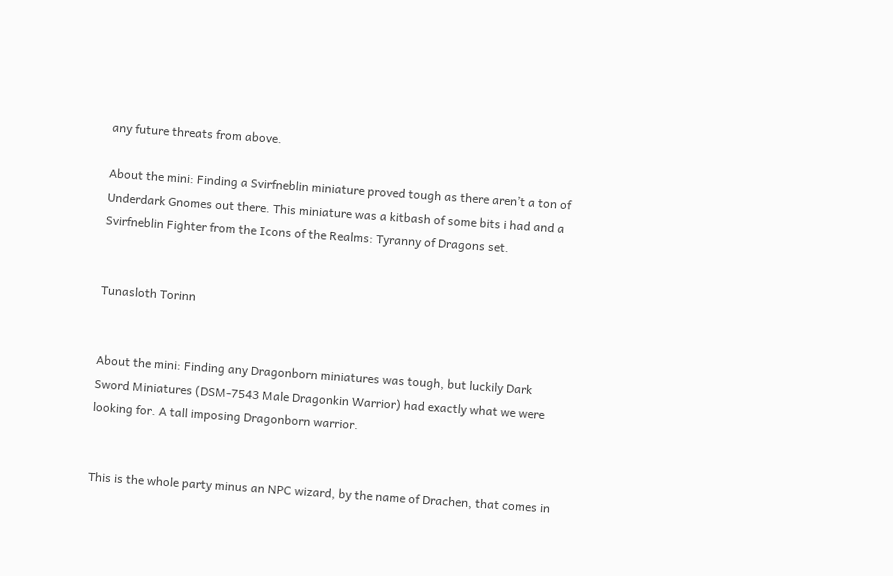any future threats from above.

About the mini: Finding a Svirfneblin miniature proved tough as there aren’t a ton of Underdark Gnomes out there. This miniature was a kitbash of some bits i had and a Svirfneblin Fighter from the Icons of the Realms: Tyranny of Dragons set.


Tunasloth Torinn


About the mini: Finding any Dragonborn miniatures was tough, but luckily Dark Sword Miniatures (DSM-7543 Male Dragonkin Warrior) had exactly what we were looking for. A tall imposing Dragonborn warrior.


This is the whole party minus an NPC wizard, by the name of Drachen, that comes in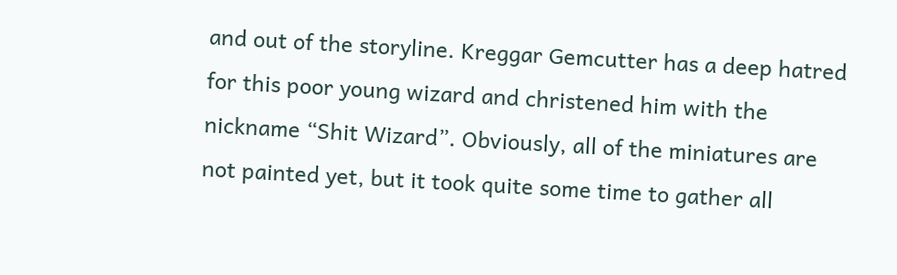and out of the storyline. Kreggar Gemcutter has a deep hatred for this poor young wizard and christened him with the nickname “Shit Wizard”. Obviously, all of the miniatures are not painted yet, but it took quite some time to gather all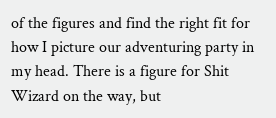of the figures and find the right fit for how I picture our adventuring party in my head. There is a figure for Shit Wizard on the way, but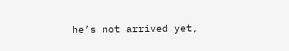he’s not arrived yet,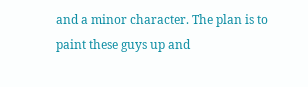and a minor character. The plan is to paint these guys up and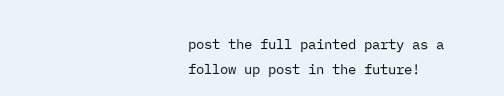post the full painted party as a follow up post in the future!